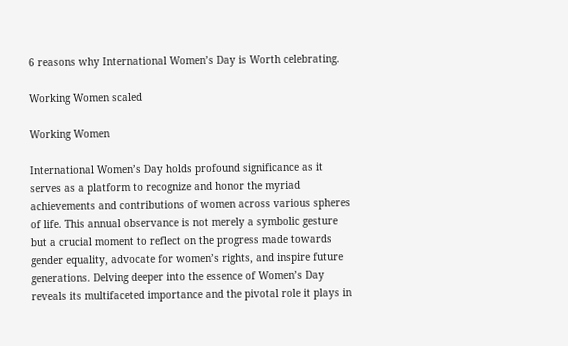6 reasons why International Women’s Day is Worth celebrating.

Working Women scaled

Working Women

International Women’s Day holds profound significance as it serves as a platform to recognize and honor the myriad achievements and contributions of women across various spheres of life. This annual observance is not merely a symbolic gesture but a crucial moment to reflect on the progress made towards gender equality, advocate for women’s rights, and inspire future generations. Delving deeper into the essence of Women’s Day reveals its multifaceted importance and the pivotal role it plays in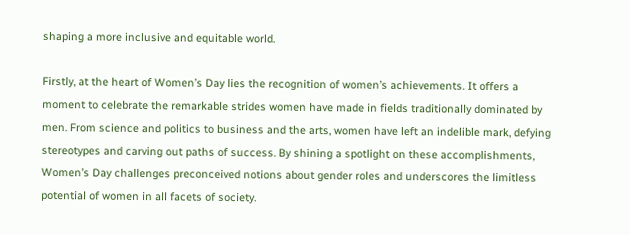shaping a more inclusive and equitable world.

Firstly, at the heart of Women’s Day lies the recognition of women’s achievements. It offers a moment to celebrate the remarkable strides women have made in fields traditionally dominated by men. From science and politics to business and the arts, women have left an indelible mark, defying stereotypes and carving out paths of success. By shining a spotlight on these accomplishments, Women’s Day challenges preconceived notions about gender roles and underscores the limitless potential of women in all facets of society.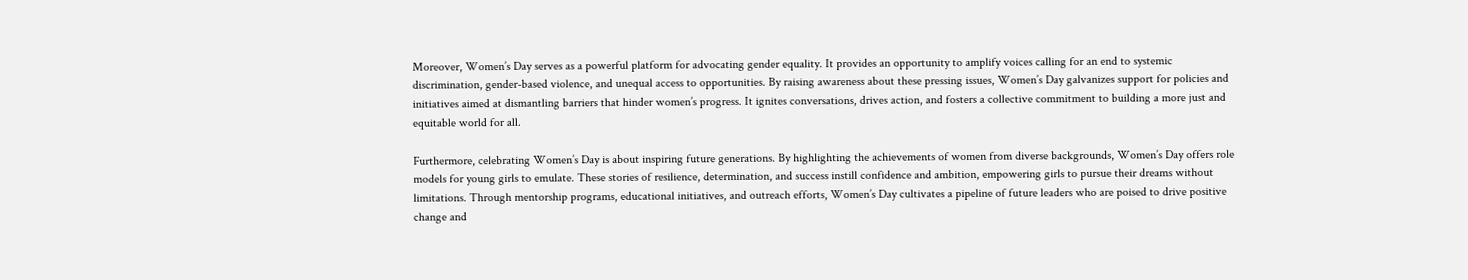Moreover, Women’s Day serves as a powerful platform for advocating gender equality. It provides an opportunity to amplify voices calling for an end to systemic discrimination, gender-based violence, and unequal access to opportunities. By raising awareness about these pressing issues, Women’s Day galvanizes support for policies and initiatives aimed at dismantling barriers that hinder women’s progress. It ignites conversations, drives action, and fosters a collective commitment to building a more just and equitable world for all.

Furthermore, celebrating Women’s Day is about inspiring future generations. By highlighting the achievements of women from diverse backgrounds, Women’s Day offers role models for young girls to emulate. These stories of resilience, determination, and success instill confidence and ambition, empowering girls to pursue their dreams without limitations. Through mentorship programs, educational initiatives, and outreach efforts, Women’s Day cultivates a pipeline of future leaders who are poised to drive positive change and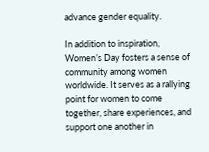advance gender equality.

In addition to inspiration, Women’s Day fosters a sense of community among women worldwide. It serves as a rallying point for women to come together, share experiences, and support one another in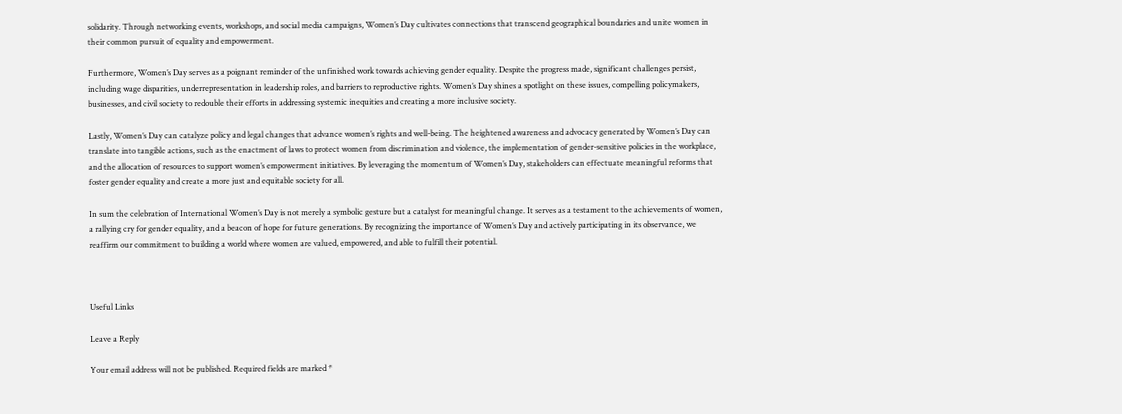solidarity. Through networking events, workshops, and social media campaigns, Women’s Day cultivates connections that transcend geographical boundaries and unite women in their common pursuit of equality and empowerment.

Furthermore, Women’s Day serves as a poignant reminder of the unfinished work towards achieving gender equality. Despite the progress made, significant challenges persist, including wage disparities, underrepresentation in leadership roles, and barriers to reproductive rights. Women’s Day shines a spotlight on these issues, compelling policymakers, businesses, and civil society to redouble their efforts in addressing systemic inequities and creating a more inclusive society.

Lastly, Women’s Day can catalyze policy and legal changes that advance women’s rights and well-being. The heightened awareness and advocacy generated by Women’s Day can translate into tangible actions, such as the enactment of laws to protect women from discrimination and violence, the implementation of gender-sensitive policies in the workplace, and the allocation of resources to support women’s empowerment initiatives. By leveraging the momentum of Women’s Day, stakeholders can effectuate meaningful reforms that foster gender equality and create a more just and equitable society for all.

In sum the celebration of International Women’s Day is not merely a symbolic gesture but a catalyst for meaningful change. It serves as a testament to the achievements of women, a rallying cry for gender equality, and a beacon of hope for future generations. By recognizing the importance of Women’s Day and actively participating in its observance, we reaffirm our commitment to building a world where women are valued, empowered, and able to fulfill their potential.



Useful Links

Leave a Reply

Your email address will not be published. Required fields are marked *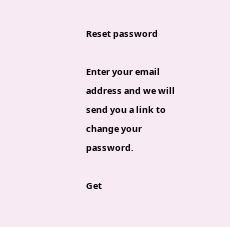Reset password

Enter your email address and we will send you a link to change your password.

Get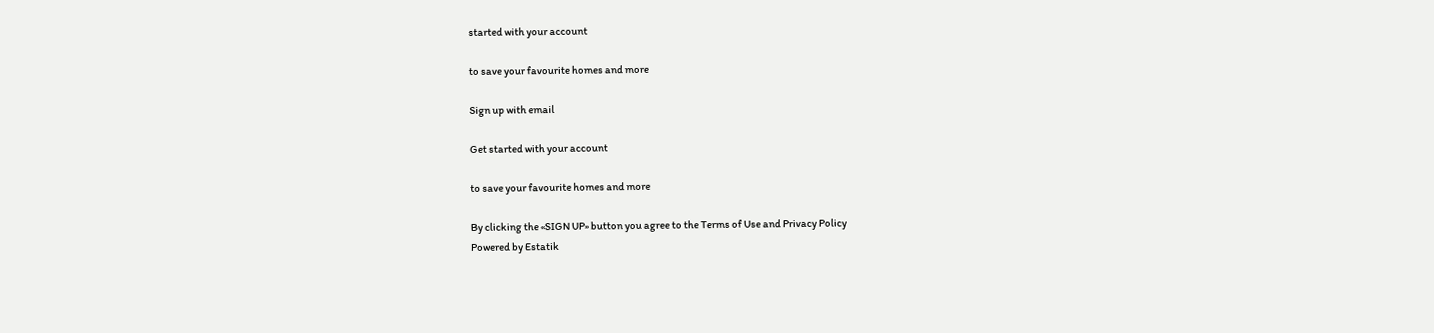started with your account

to save your favourite homes and more

Sign up with email

Get started with your account

to save your favourite homes and more

By clicking the «SIGN UP» button you agree to the Terms of Use and Privacy Policy
Powered by Estatik